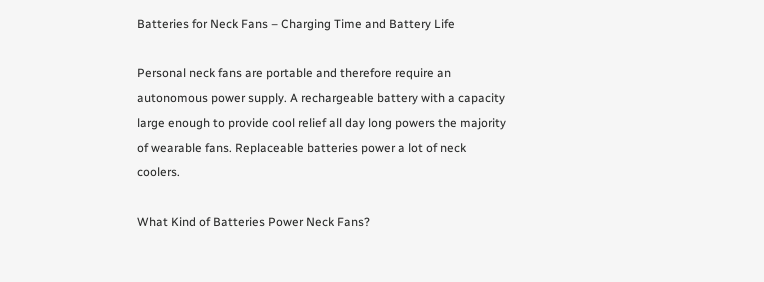Batteries for Neck Fans – Charging Time and Battery Life

Personal neck fans are portable and therefore require an autonomous power supply. A rechargeable battery with a capacity large enough to provide cool relief all day long powers the majority of wearable fans. Replaceable batteries power a lot of neck coolers.

What Kind of Batteries Power Neck Fans?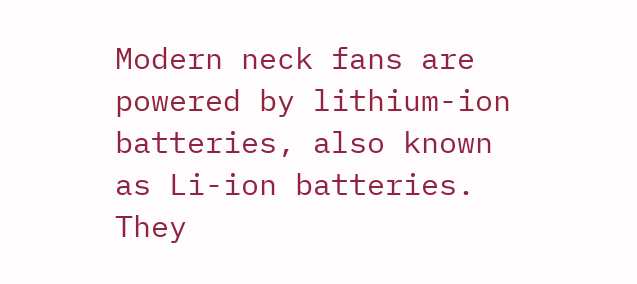Modern neck fans are powered by lithium-ion batteries, also known as Li-ion batteries. They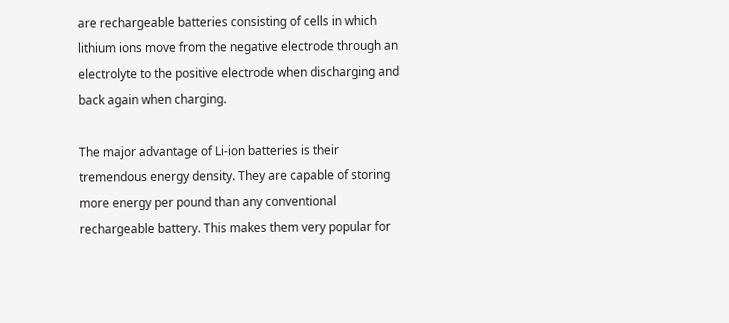are rechargeable batteries consisting of cells in which lithium ions move from the negative electrode through an electrolyte to the positive electrode when discharging and back again when charging.

The major advantage of Li-ion batteries is their tremendous energy density. They are capable of storing more energy per pound than any conventional rechargeable battery. This makes them very popular for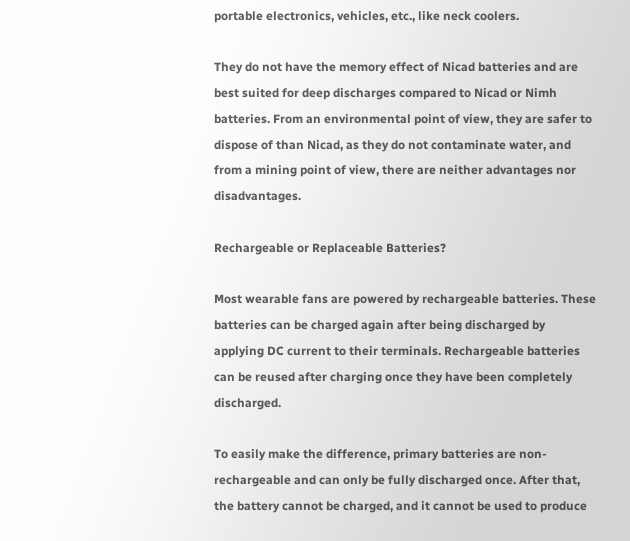portable electronics, vehicles, etc., like neck coolers.

They do not have the memory effect of Nicad batteries and are best suited for deep discharges compared to Nicad or Nimh batteries. From an environmental point of view, they are safer to dispose of than Nicad, as they do not contaminate water, and from a mining point of view, there are neither advantages nor disadvantages.

Rechargeable or Replaceable Batteries?

Most wearable fans are powered by rechargeable batteries. These batteries can be charged again after being discharged by applying DC current to their terminals. Rechargeable batteries can be reused after charging once they have been completely discharged.

To easily make the difference, primary batteries are non-rechargeable and can only be fully discharged once. After that, the battery cannot be charged, and it cannot be used to produce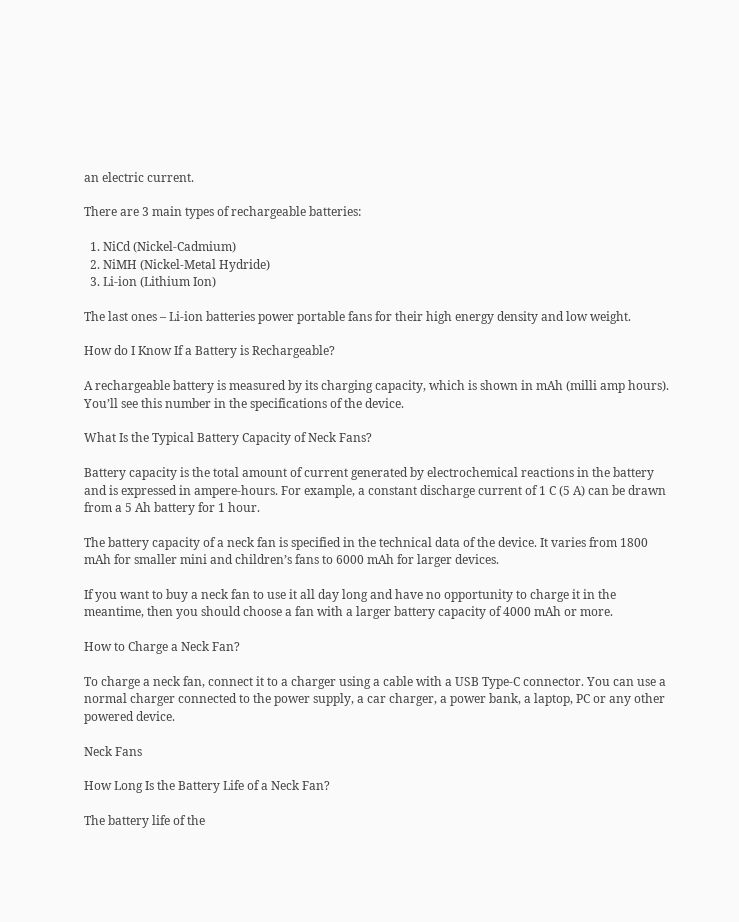an electric current.

There are 3 main types of rechargeable batteries:

  1. NiCd (Nickel-Cadmium)
  2. NiMH (Nickel-Metal Hydride)
  3. Li-ion (Lithium Ion)

The last ones – Li-ion batteries power portable fans for their high energy density and low weight.

How do I Know If a Battery is Rechargeable?

A rechargeable battery is measured by its charging capacity, which is shown in mAh (milli amp hours). You’ll see this number in the specifications of the device.

What Is the Typical Battery Capacity of Neck Fans?

Battery capacity is the total amount of current generated by electrochemical reactions in the battery and is expressed in ampere-hours. For example, a constant discharge current of 1 C (5 A) can be drawn from a 5 Ah battery for 1 hour.

The battery capacity of a neck fan is specified in the technical data of the device. It varies from 1800 mAh for smaller mini and children’s fans to 6000 mAh for larger devices.

If you want to buy a neck fan to use it all day long and have no opportunity to charge it in the meantime, then you should choose a fan with a larger battery capacity of 4000 mAh or more.

How to Charge a Neck Fan?

To charge a neck fan, connect it to a charger using a cable with a USB Type-C connector. You can use a normal charger connected to the power supply, a car charger, a power bank, a laptop, PC or any other powered device.

Neck Fans

How Long Is the Battery Life of a Neck Fan?

The battery life of the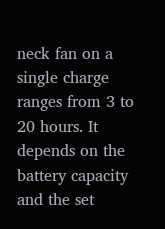neck fan on a single charge ranges from 3 to 20 hours. It depends on the battery capacity and the set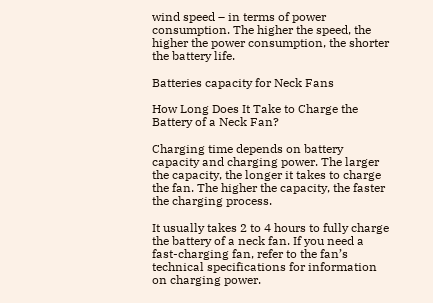wind speed – in terms of power consumption. The higher the speed, the higher the power consumption, the shorter the battery life.

Batteries capacity for Neck Fans

How Long Does It Take to Charge the Battery of a Neck Fan?

Charging time depends on battery capacity and charging power. The larger the capacity, the longer it takes to charge the fan. The higher the capacity, the faster the charging process.

It usually takes 2 to 4 hours to fully charge the battery of a neck fan. If you need a fast-charging fan, refer to the fan’s technical specifications for information on charging power.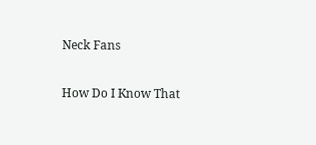Neck Fans

How Do I Know That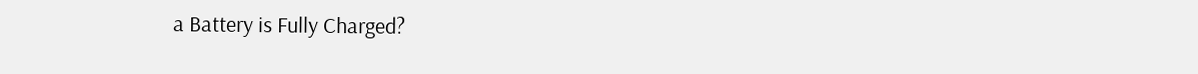a Battery is Fully Charged?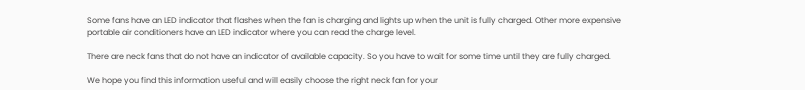Some fans have an LED indicator that flashes when the fan is charging and lights up when the unit is fully charged. Other more expensive portable air conditioners have an LED indicator where you can read the charge level.

There are neck fans that do not have an indicator of available capacity. So you have to wait for some time until they are fully charged.

We hope you find this information useful and will easily choose the right neck fan for your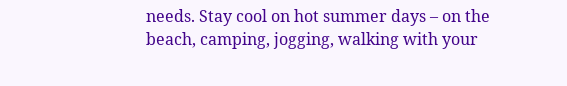needs. Stay cool on hot summer days – on the beach, camping, jogging, walking with your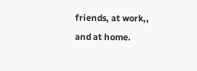friends, at work,, and at home.